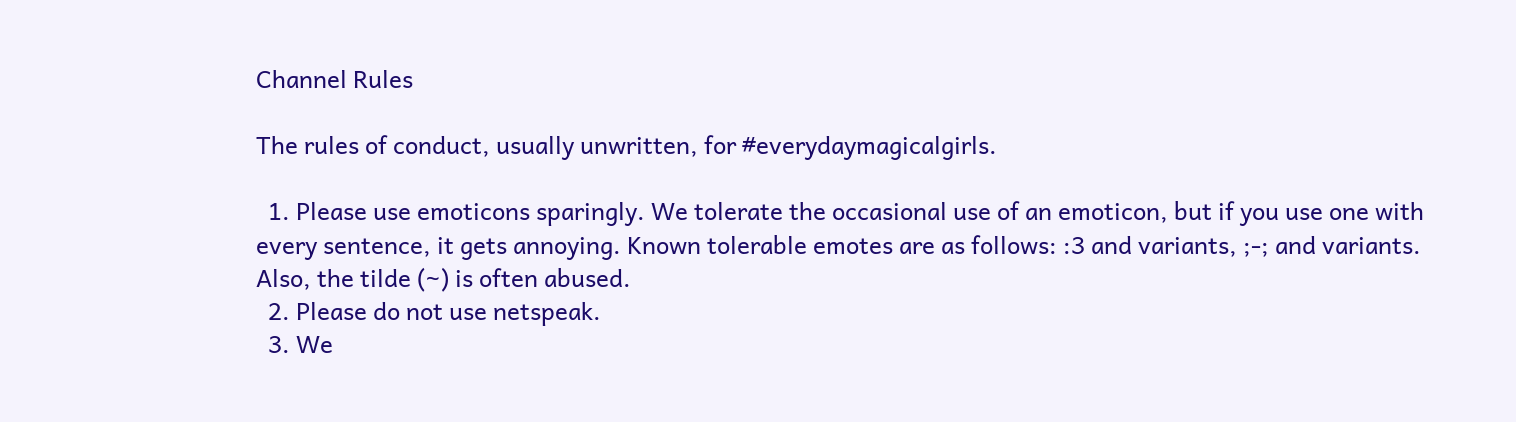Channel Rules

The rules of conduct, usually unwritten, for #everydaymagicalgirls.

  1. Please use emoticons sparingly. We tolerate the occasional use of an emoticon, but if you use one with every sentence, it gets annoying. Known tolerable emotes are as follows: :3 and variants, ;-; and variants. Also, the tilde (~) is often abused.
  2. Please do not use netspeak.
  3. We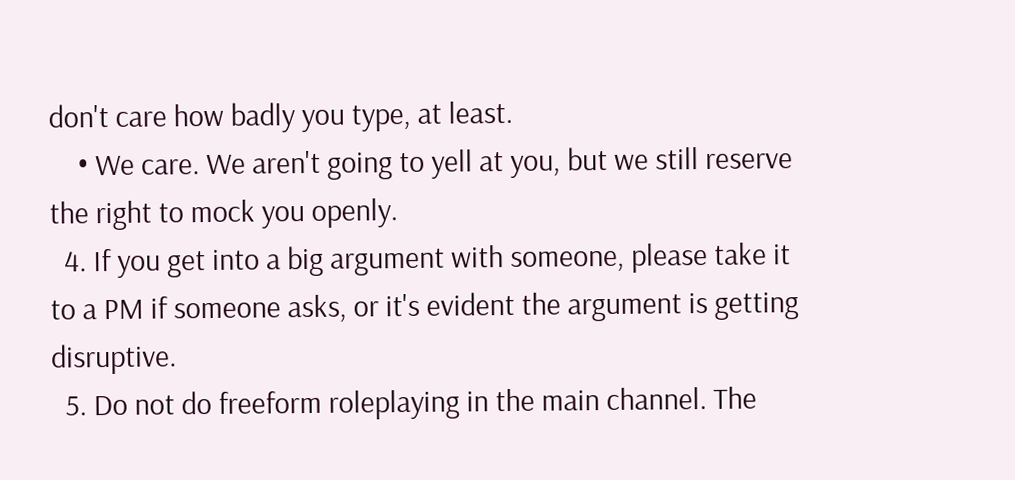don't care how badly you type, at least.
    • We care. We aren't going to yell at you, but we still reserve the right to mock you openly.
  4. If you get into a big argument with someone, please take it to a PM if someone asks, or it's evident the argument is getting disruptive.
  5. Do not do freeform roleplaying in the main channel. The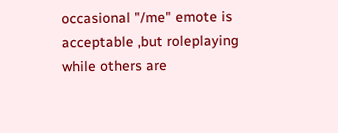occasional "/me" emote is acceptable ,but roleplaying while others are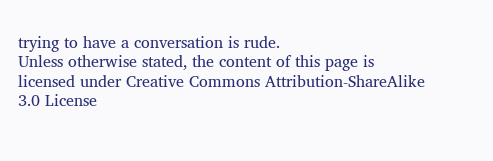trying to have a conversation is rude.
Unless otherwise stated, the content of this page is licensed under Creative Commons Attribution-ShareAlike 3.0 License